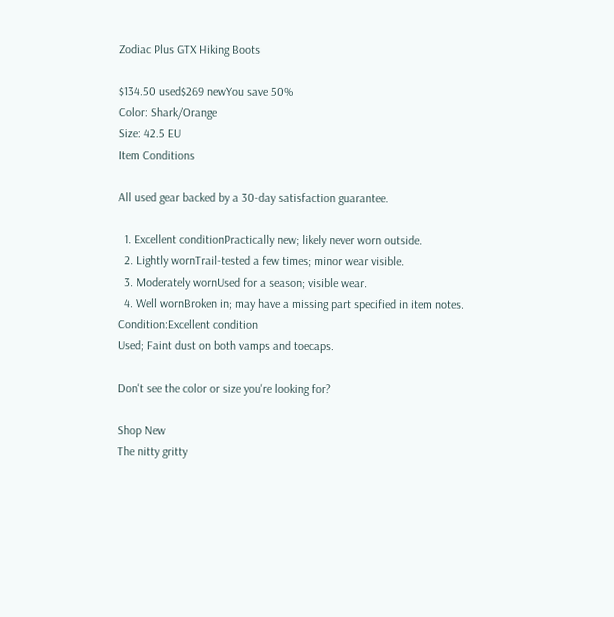Zodiac Plus GTX Hiking Boots

$134.50 used$269 newYou save 50%
Color: Shark/Orange
Size: 42.5 EU
Item Conditions

All used gear backed by a 30-day satisfaction guarantee.

  1. Excellent conditionPractically new; likely never worn outside.
  2. Lightly wornTrail-tested a few times; minor wear visible.
  3. Moderately wornUsed for a season; visible wear.
  4. Well wornBroken in; may have a missing part specified in item notes.
Condition:Excellent condition
Used; Faint dust on both vamps and toecaps.

Don't see the color or size you're looking for?

Shop New
The nitty gritty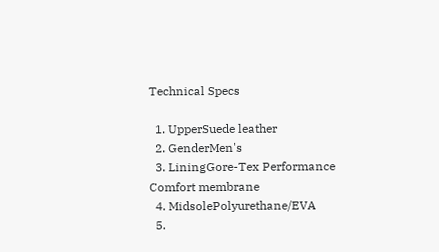Technical Specs

  1. UpperSuede leather
  2. GenderMen's
  3. LiningGore-Tex Performance Comfort membrane
  4. MidsolePolyurethane/EVA
  5.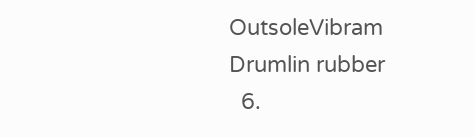OutsoleVibram Drumlin rubber
  6.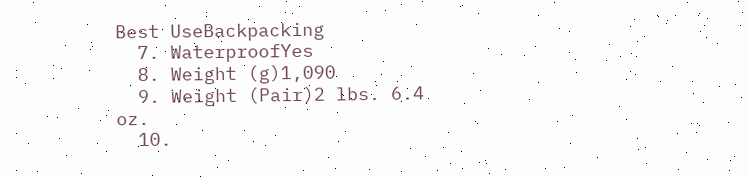Best UseBackpacking
  7. WaterproofYes
  8. Weight (g)1,090
  9. Weight (Pair)2 lbs. 6.4 oz.
  10.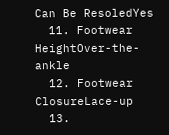Can Be ResoledYes
  11. Footwear HeightOver-the-ankle
  12. Footwear ClosureLace-up
  13.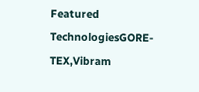Featured TechnologiesGORE-TEX,Vibram